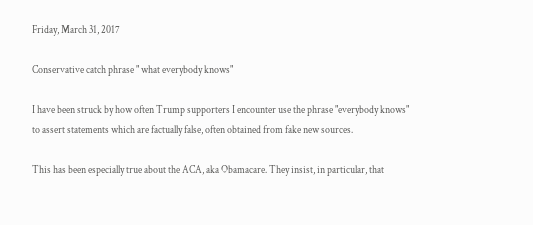Friday, March 31, 2017

Conservative catch phrase " what everybody knows"

I have been struck by how often Trump supporters I encounter use the phrase "everybody knows" to assert statements which are factually false, often obtained from fake new sources.

This has been especially true about the ACA, aka Obamacare. They insist, in particular, that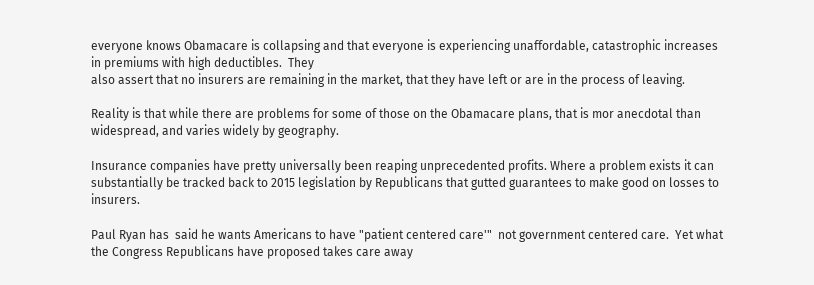everyone knows Obamacare is collapsing and that everyone is experiencing unaffordable, catastrophic increases in premiums with high deductibles.  They
also assert that no insurers are remaining in the market, that they have left or are in the process of leaving.

Reality is that while there are problems for some of those on the Obamacare plans, that is mor anecdotal than widespread, and varies widely by geography.

Insurance companies have pretty universally been reaping unprecedented profits. Where a problem exists it can substantially be tracked back to 2015 legislation by Republicans that gutted guarantees to make good on losses to insurers.

Paul Ryan has  said he wants Americans to have "patient centered care'"  not government centered care.  Yet what the Congress Republicans have proposed takes care away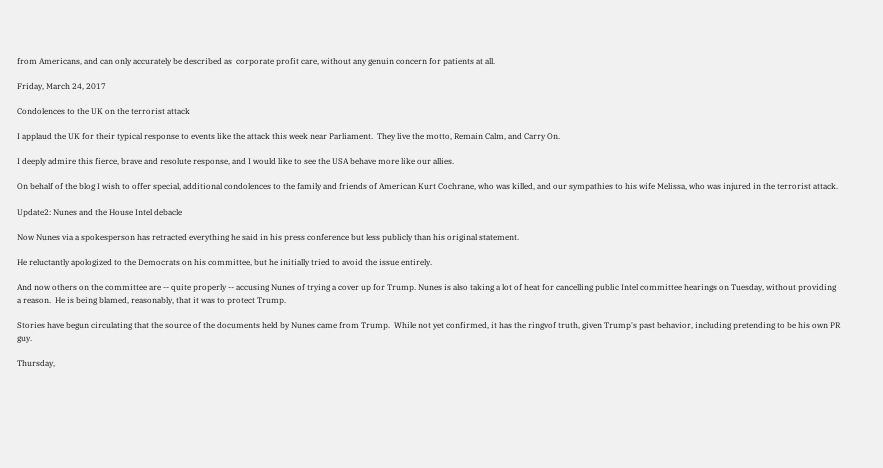from Americans, and can only accurately be described as  corporate profit care, without any genuin concern for patients at all.

Friday, March 24, 2017

Condolences to the UK on the terrorist attack

I applaud the UK for their typical response to events like the attack this week near Parliament.  They live the motto, Remain Calm, and Carry On.

I deeply admire this fierce, brave and resolute response, and I would like to see the USA behave more like our allies.

On behalf of the blog I wish to offer special, additional condolences to the family and friends of American Kurt Cochrane, who was killed, and our sympathies to his wife Melissa, who was injured in the terrorist attack.

Update2: Nunes and the House Intel debacle

Now Nunes via a spokesperson has retracted everything he said in his press conference but less publicly than his original statement.

He reluctantly apologized to the Democrats on his committee, but he initially tried to avoid the issue entirely.

And now others on the committee are -- quite properly -- accusing Nunes of trying a cover up for Trump. Nunes is also taking a lot of heat for cancelling public Intel committee hearings on Tuesday, without providing a reason.  He is being blamed, reasonably, that it was to protect Trump.

Stories have begun circulating that the source of the documents held by Nunes came from Trump.  While not yet confirmed, it has the ringvof truth, given Trump's past behavior, including pretending to be his own PR guy.

Thursday,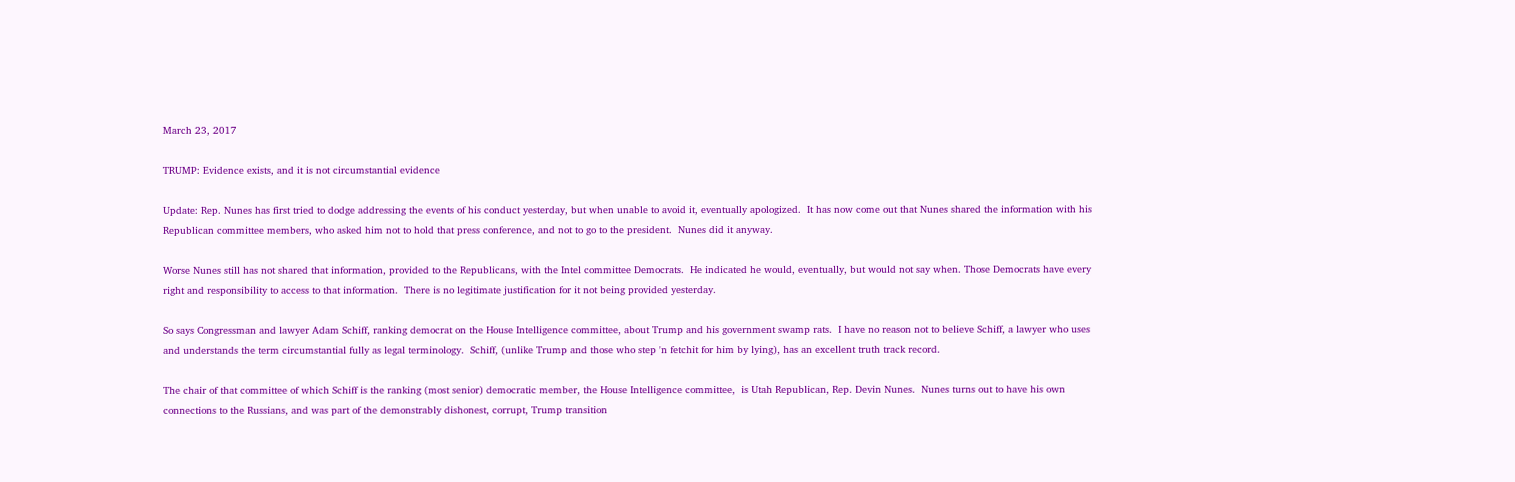March 23, 2017

TRUMP: Evidence exists, and it is not circumstantial evidence

Update: Rep. Nunes has first tried to dodge addressing the events of his conduct yesterday, but when unable to avoid it, eventually apologized.  It has now come out that Nunes shared the information with his Republican committee members, who asked him not to hold that press conference, and not to go to the president.  Nunes did it anyway.

Worse Nunes still has not shared that information, provided to the Republicans, with the Intel committee Democrats.  He indicated he would, eventually, but would not say when. Those Democrats have every right and responsibility to access to that information.  There is no legitimate justification for it not being provided yesterday.

So says Congressman and lawyer Adam Schiff, ranking democrat on the House Intelligence committee, about Trump and his government swamp rats.  I have no reason not to believe Schiff, a lawyer who uses and understands the term circumstantial fully as legal terminology.  Schiff, (unlike Trump and those who step 'n fetchit for him by lying), has an excellent truth track record.

The chair of that committee of which Schiff is the ranking (most senior) democratic member, the House Intelligence committee,  is Utah Republican, Rep. Devin Nunes.  Nunes turns out to have his own connections to the Russians, and was part of the demonstrably dishonest, corrupt, Trump transition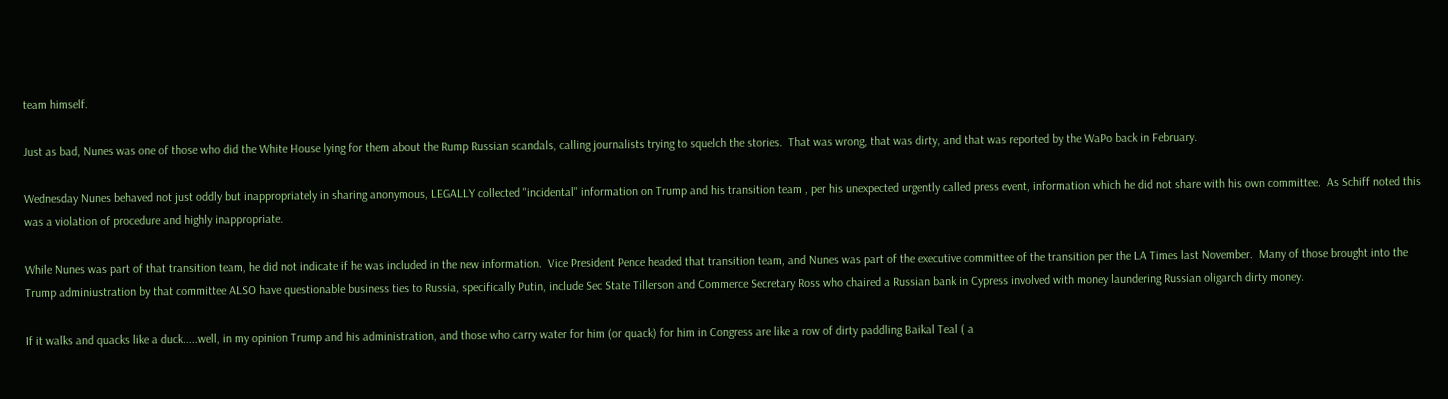team himself.

Just as bad, Nunes was one of those who did the White House lying for them about the Rump Russian scandals, calling journalists trying to squelch the stories.  That was wrong, that was dirty, and that was reported by the WaPo back in February.

Wednesday Nunes behaved not just oddly but inappropriately in sharing anonymous, LEGALLY collected "incidental" information on Trump and his transition team , per his unexpected urgently called press event, information which he did not share with his own committee.  As Schiff noted this was a violation of procedure and highly inappropriate.

While Nunes was part of that transition team, he did not indicate if he was included in the new information.  Vice President Pence headed that transition team, and Nunes was part of the executive committee of the transition per the LA Times last November.  Many of those brought into the Trump adminiustration by that committee ALSO have questionable business ties to Russia, specifically Putin, include Sec State Tillerson and Commerce Secretary Ross who chaired a Russian bank in Cypress involved with money laundering Russian oligarch dirty money.

If it walks and quacks like a duck.....well, in my opinion Trump and his administration, and those who carry water for him (or quack) for him in Congress are like a row of dirty paddling Baikal Teal ( a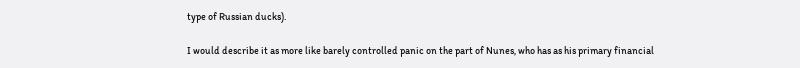type of Russian ducks).

I would describe it as more like barely controlled panic on the part of Nunes, who has as his primary financial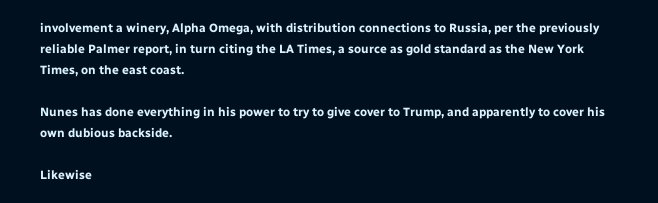involvement a winery, Alpha Omega, with distribution connections to Russia, per the previously reliable Palmer report, in turn citing the LA Times, a source as gold standard as the New York Times, on the east coast.

Nunes has done everything in his power to try to give cover to Trump, and apparently to cover his own dubious backside.

Likewise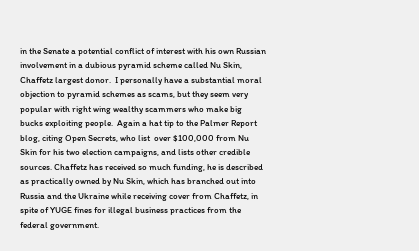in the Senate a potential conflict of interest with his own Russian involvement in a dubious pyramid scheme called Nu Skin, Chaffetz largest donor.  I personally have a substantial moral objection to pyramid schemes as scams, but they seem very popular with right wing wealthy scammers who make big bucks exploiting people.  Again a hat tip to the Palmer Report blog, citing Open Secrets, who list  over $100,000 from Nu Skin for his two election campaigns, and lists other credible sources. Chaffetz has received so much funding, he is described as practically owned by Nu Skin, which has branched out into Russia and the Ukraine while receiving cover from Chaffetz, in spite of YUGE fines for illegal business practices from the federal government.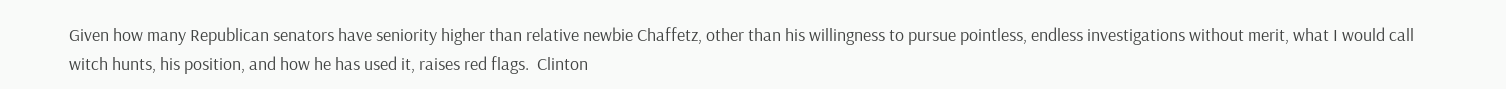Given how many Republican senators have seniority higher than relative newbie Chaffetz, other than his willingness to pursue pointless, endless investigations without merit, what I would call witch hunts, his position, and how he has used it, raises red flags.  Clinton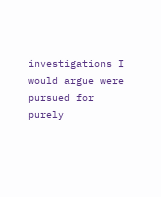investigations I would argue were pursued for purely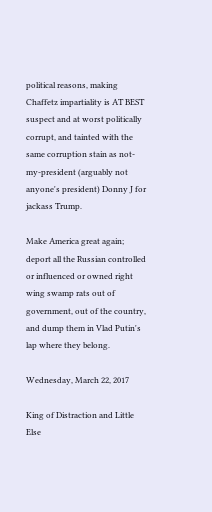political reasons, making Chaffetz impartiality is AT BEST suspect and at worst politically corrupt, and tainted with the same corruption stain as not-my-president (arguably not anyone's president) Donny J for jackass Trump.

Make America great again; deport all the Russian controlled or influenced or owned right wing swamp rats out of government, out of the country, and dump them in Vlad Putin's lap where they belong.

Wednesday, March 22, 2017

King of Distraction and Little Else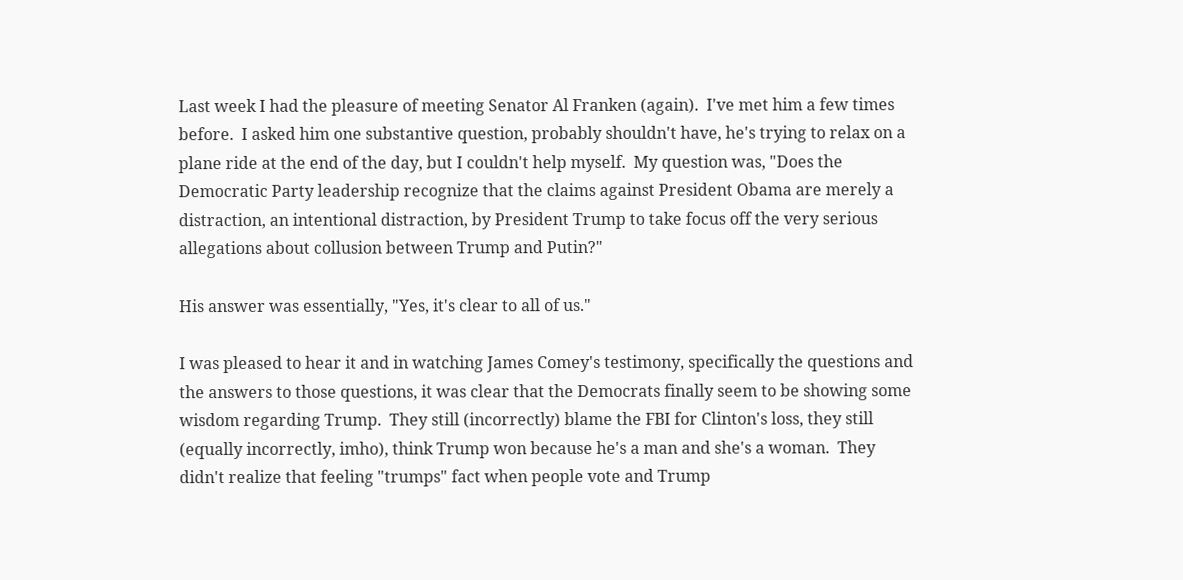Last week I had the pleasure of meeting Senator Al Franken (again).  I've met him a few times before.  I asked him one substantive question, probably shouldn't have, he's trying to relax on a plane ride at the end of the day, but I couldn't help myself.  My question was, "Does the Democratic Party leadership recognize that the claims against President Obama are merely a distraction, an intentional distraction, by President Trump to take focus off the very serious allegations about collusion between Trump and Putin?"

His answer was essentially, "Yes, it's clear to all of us."

I was pleased to hear it and in watching James Comey's testimony, specifically the questions and the answers to those questions, it was clear that the Democrats finally seem to be showing some wisdom regarding Trump.  They still (incorrectly) blame the FBI for Clinton's loss, they still (equally incorrectly, imho), think Trump won because he's a man and she's a woman.  They didn't realize that feeling "trumps" fact when people vote and Trump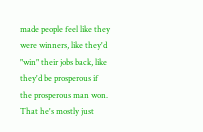made people feel like they were winners, like they'd "win" their jobs back, like they'd be prosperous if the prosperous man won.  That he's mostly just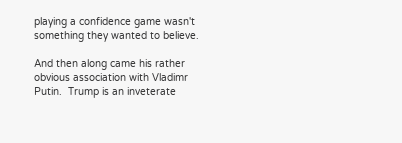playing a confidence game wasn't something they wanted to believe.

And then along came his rather obvious association with Vladimr Putin.  Trump is an inveterate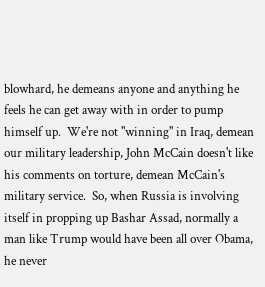blowhard, he demeans anyone and anything he feels he can get away with in order to pump himself up.  We're not "winning" in Iraq, demean our military leadership, John McCain doesn't like his comments on torture, demean McCain's military service.  So, when Russia is involving itself in propping up Bashar Assad, normally a man like Trump would have been all over Obama, he never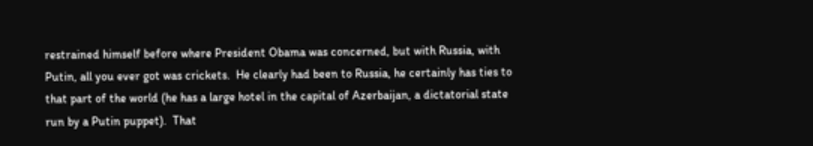restrained himself before where President Obama was concerned, but with Russia, with Putin, all you ever got was crickets.  He clearly had been to Russia, he certainly has ties to that part of the world (he has a large hotel in the capital of Azerbaijan, a dictatorial state run by a Putin puppet).  That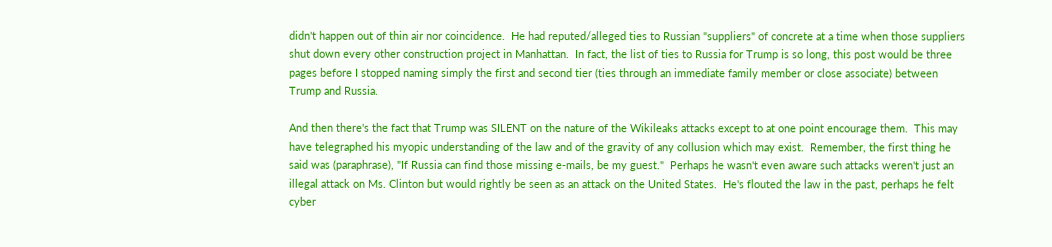didn't happen out of thin air nor coincidence.  He had reputed/alleged ties to Russian "suppliers" of concrete at a time when those suppliers shut down every other construction project in Manhattan.  In fact, the list of ties to Russia for Trump is so long, this post would be three pages before I stopped naming simply the first and second tier (ties through an immediate family member or close associate) between Trump and Russia.

And then there's the fact that Trump was SILENT on the nature of the Wikileaks attacks except to at one point encourage them.  This may have telegraphed his myopic understanding of the law and of the gravity of any collusion which may exist.  Remember, the first thing he said was (paraphrase), "If Russia can find those missing e-mails, be my guest."  Perhaps he wasn't even aware such attacks weren't just an illegal attack on Ms. Clinton but would rightly be seen as an attack on the United States.  He's flouted the law in the past, perhaps he felt cyber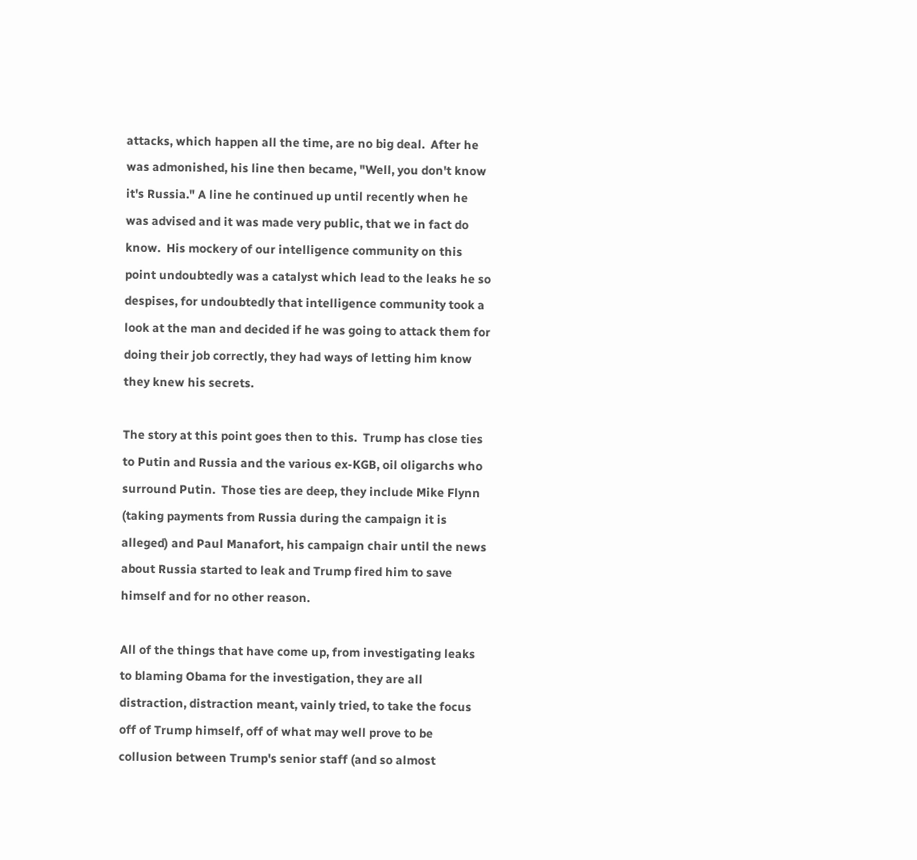attacks, which happen all the time, are no big deal.  After he was admonished, his line then became, "Well, you don't know it's Russia." A line he continued up until recently when he was advised and it was made very public, that we in fact do know.  His mockery of our intelligence community on this point undoubtedly was a catalyst which lead to the leaks he so despises, for undoubtedly that intelligence community took a look at the man and decided if he was going to attack them for doing their job correctly, they had ways of letting him know they knew his secrets.

The story at this point goes then to this.  Trump has close ties to Putin and Russia and the various ex-KGB, oil oligarchs who surround Putin.  Those ties are deep, they include Mike Flynn (taking payments from Russia during the campaign it is alleged) and Paul Manafort, his campaign chair until the news about Russia started to leak and Trump fired him to save himself and for no other reason.

All of the things that have come up, from investigating leaks to blaming Obama for the investigation, they are all distraction, distraction meant, vainly tried, to take the focus off of Trump himself, off of what may well prove to be collusion between Trump's senior staff (and so almost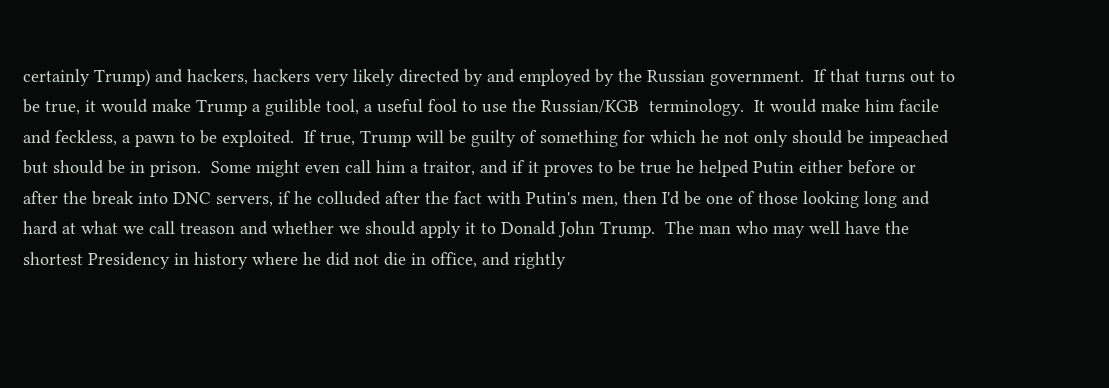certainly Trump) and hackers, hackers very likely directed by and employed by the Russian government.  If that turns out to be true, it would make Trump a guilible tool, a useful fool to use the Russian/KGB  terminology.  It would make him facile and feckless, a pawn to be exploited.  If true, Trump will be guilty of something for which he not only should be impeached but should be in prison.  Some might even call him a traitor, and if it proves to be true he helped Putin either before or after the break into DNC servers, if he colluded after the fact with Putin's men, then I'd be one of those looking long and hard at what we call treason and whether we should apply it to Donald John Trump.  The man who may well have the shortest Presidency in history where he did not die in office, and rightly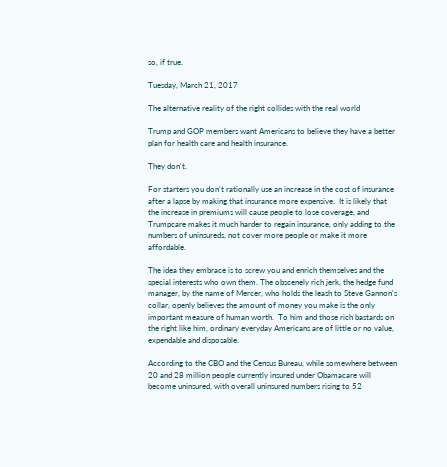so, if true.

Tuesday, March 21, 2017

The alternative reality of the right collides with the real world

Trump and GOP members want Americans to believe they have a better plan for health care and health insurance.

They don't.

For starters you don't rationally use an increase in the cost of insurance after a lapse by making that insurance more expensive.  It is likely that the increase in premiums will cause people to lose coverage, and Trumpcare makes it much harder to regain insurance, only adding to the numbers of uninsureds, not cover more people or make it more affordable.

The idea they embrace is to screw you and enrich themselves and the special interests who own them. The obscenely rich jerk, the hedge fund manager, by the name of Mercer, who holds the leash to Steve Gannon's collar, openly believes the amount of money you make is the only important measure of human worth.  To him and those rich bastards on the right like him, ordinary everyday Americans are of little or no value, expendable and disposable.

According to the CBO and the Census Bureau, while somewhere between 20 and 28 million people currently insured under Obamacare will become uninsured, with overall uninsured numbers rising to 52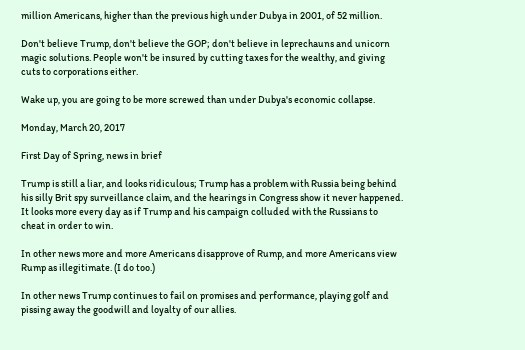million Americans, higher than the previous high under Dubya in 2001, of 52 million.

Don't believe Trump, don't believe the GOP; don't believe in leprechauns and unicorn magic solutions. People won't be insured by cutting taxes for the wealthy, and giving cuts to corporations either.

Wake up, you are going to be more screwed than under Dubya's economic collapse.

Monday, March 20, 2017

First Day of Spring, news in brief

Trump is still a liar, and looks ridiculous; Trump has a problem with Russia being behind his silly Brit spy surveillance claim, and the hearings in Congress show it never happened. It looks more every day as if Trump and his campaign colluded with the Russians to cheat in order to win.

In other news more and more Americans disapprove of Rump, and more Americans view Rump as illegitimate. (I do too.)

In other news Trump continues to fail on promises and performance, playing golf and pissing away the goodwill and loyalty of our allies.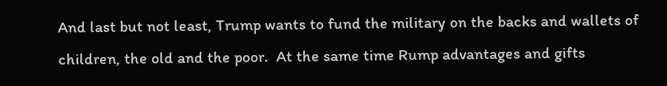And last but not least, Trump wants to fund the military on the backs and wallets of children, the old and the poor.  At the same time Rump advantages and gifts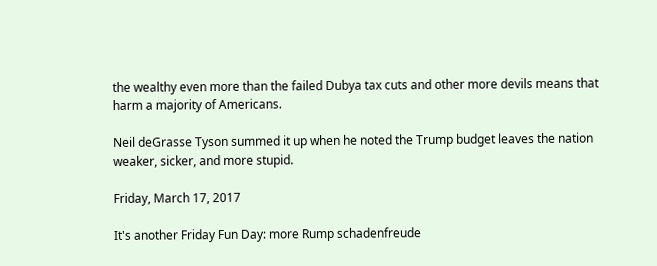the wealthy even more than the failed Dubya tax cuts and other more devils means that harm a majority of Americans.

Neil deGrasse Tyson summed it up when he noted the Trump budget leaves the nation weaker, sicker, and more stupid.

Friday, March 17, 2017

It's another Friday Fun Day: more Rump schadenfreude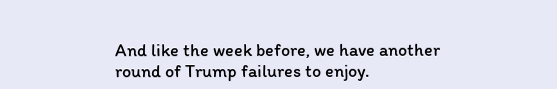And like the week before, we have another round of Trump failures to enjoy.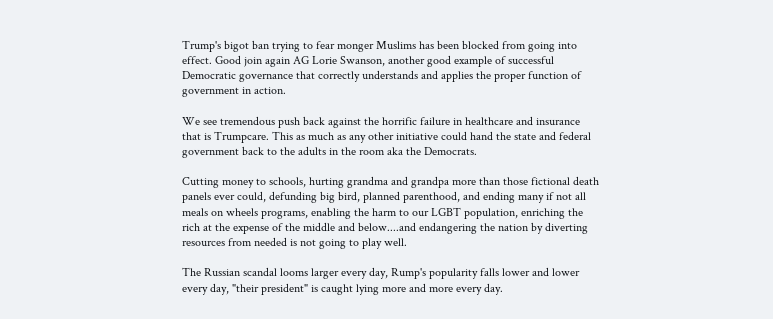Trump's bigot ban trying to fear monger Muslims has been blocked from going into effect. Good join again AG Lorie Swanson, another good example of successful Democratic governance that correctly understands and applies the proper function of government in action.

We see tremendous push back against the horrific failure in healthcare and insurance that is Trumpcare. This as much as any other initiative could hand the state and federal government back to the adults in the room aka the Democrats.

Cutting money to schools, hurting grandma and grandpa more than those fictional death panels ever could, defunding big bird, planned parenthood, and ending many if not all meals on wheels programs, enabling the harm to our LGBT population, enriching the rich at the expense of the middle and below....and endangering the nation by diverting resources from needed is not going to play well.

The Russian scandal looms larger every day, Rump's popularity falls lower and lower every day, "their president" is caught lying more and more every day.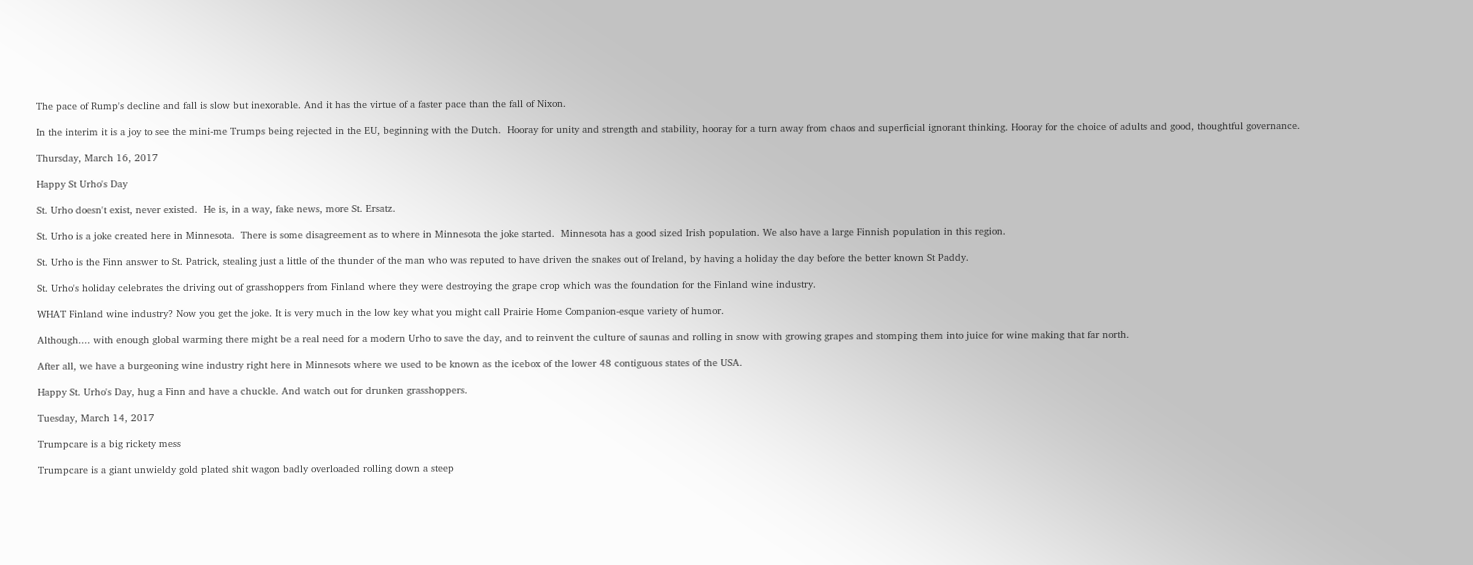The pace of Rump's decline and fall is slow but inexorable. And it has the virtue of a faster pace than the fall of Nixon.

In the interim it is a joy to see the mini-me Trumps being rejected in the EU, beginning with the Dutch.  Hooray for unity and strength and stability, hooray for a turn away from chaos and superficial ignorant thinking. Hooray for the choice of adults and good, thoughtful governance.

Thursday, March 16, 2017

Happy St Urho's Day

St. Urho doesn't exist, never existed.  He is, in a way, fake news, more St. Ersatz.

St. Urho is a joke created here in Minnesota.  There is some disagreement as to where in Minnesota the joke started.  Minnesota has a good sized Irish population. We also have a large Finnish population in this region.

St. Urho is the Finn answer to St. Patrick, stealing just a little of the thunder of the man who was reputed to have driven the snakes out of Ireland, by having a holiday the day before the better known St Paddy.

St. Urho's holiday celebrates the driving out of grasshoppers from Finland where they were destroying the grape crop which was the foundation for the Finland wine industry.

WHAT Finland wine industry? Now you get the joke. It is very much in the low key what you might call Prairie Home Companion-esque variety of humor.

Although.... with enough global warming there might be a real need for a modern Urho to save the day, and to reinvent the culture of saunas and rolling in snow with growing grapes and stomping them into juice for wine making that far north.

After all, we have a burgeoning wine industry right here in Minnesots where we used to be known as the icebox of the lower 48 contiguous states of the USA.

Happy St. Urho's Day, hug a Finn and have a chuckle. And watch out for drunken grasshoppers.

Tuesday, March 14, 2017

Trumpcare is a big rickety mess

Trumpcare is a giant unwieldy gold plated shit wagon badly overloaded rolling down a steep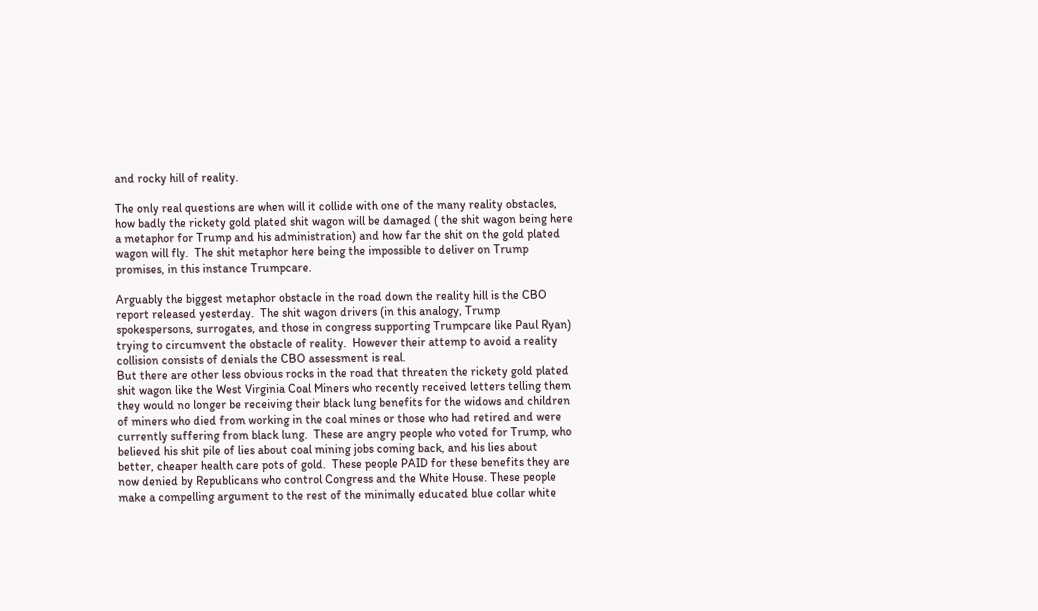and rocky hill of reality.

The only real questions are when will it collide with one of the many reality obstacles, how badly the rickety gold plated shit wagon will be damaged ( the shit wagon being here a metaphor for Trump and his administration) and how far the shit on the gold plated wagon will fly.  The shit metaphor here being the impossible to deliver on Trump promises, in this instance Trumpcare.

Arguably the biggest metaphor obstacle in the road down the reality hill is the CBO report released yesterday.  The shit wagon drivers (in this analogy, Trump spokespersons, surrogates, and those in congress supporting Trumpcare like Paul Ryan) trying to circumvent the obstacle of reality.  However their attemp to avoid a reality collision consists of denials the CBO assessment is real.
But there are other less obvious rocks in the road that threaten the rickety gold plated shit wagon like the West Virginia Coal Miners who recently received letters telling them they would no longer be receiving their black lung benefits for the widows and children of miners who died from working in the coal mines or those who had retired and were currently suffering from black lung.  These are angry people who voted for Trump, who believed his shit pile of lies about coal mining jobs coming back, and his lies about better, cheaper health care pots of gold.  These people PAID for these benefits they are now denied by Republicans who control Congress and the White House. These people make a compelling argument to the rest of the minimally educated blue collar white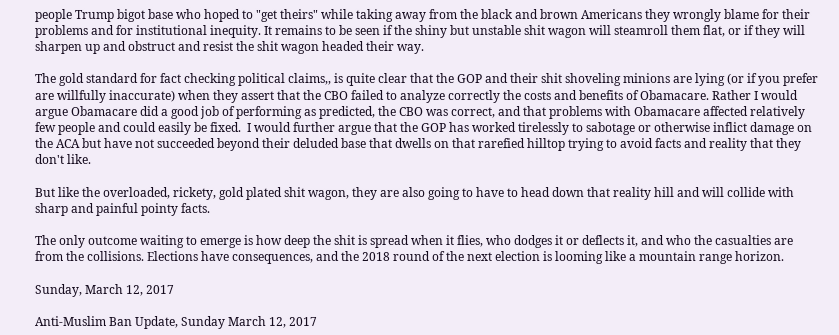people Trump bigot base who hoped to "get theirs" while taking away from the black and brown Americans they wrongly blame for their problems and for institutional inequity. It remains to be seen if the shiny but unstable shit wagon will steamroll them flat, or if they will sharpen up and obstruct and resist the shit wagon headed their way.

The gold standard for fact checking political claims,, is quite clear that the GOP and their shit shoveling minions are lying (or if you prefer are willfully inaccurate) when they assert that the CBO failed to analyze correctly the costs and benefits of Obamacare. Rather I would argue Obamacare did a good job of performing as predicted, the CBO was correct, and that problems with Obamacare affected relatively few people and could easily be fixed.  I would further argue that the GOP has worked tirelessly to sabotage or otherwise inflict damage on the ACA but have not succeeded beyond their deluded base that dwells on that rarefied hilltop trying to avoid facts and reality that they don't like.

But like the overloaded, rickety, gold plated shit wagon, they are also going to have to head down that reality hill and will collide with sharp and painful pointy facts.

The only outcome waiting to emerge is how deep the shit is spread when it flies, who dodges it or deflects it, and who the casualties are from the collisions. Elections have consequences, and the 2018 round of the next election is looming like a mountain range horizon.

Sunday, March 12, 2017

Anti-Muslim Ban Update, Sunday March 12, 2017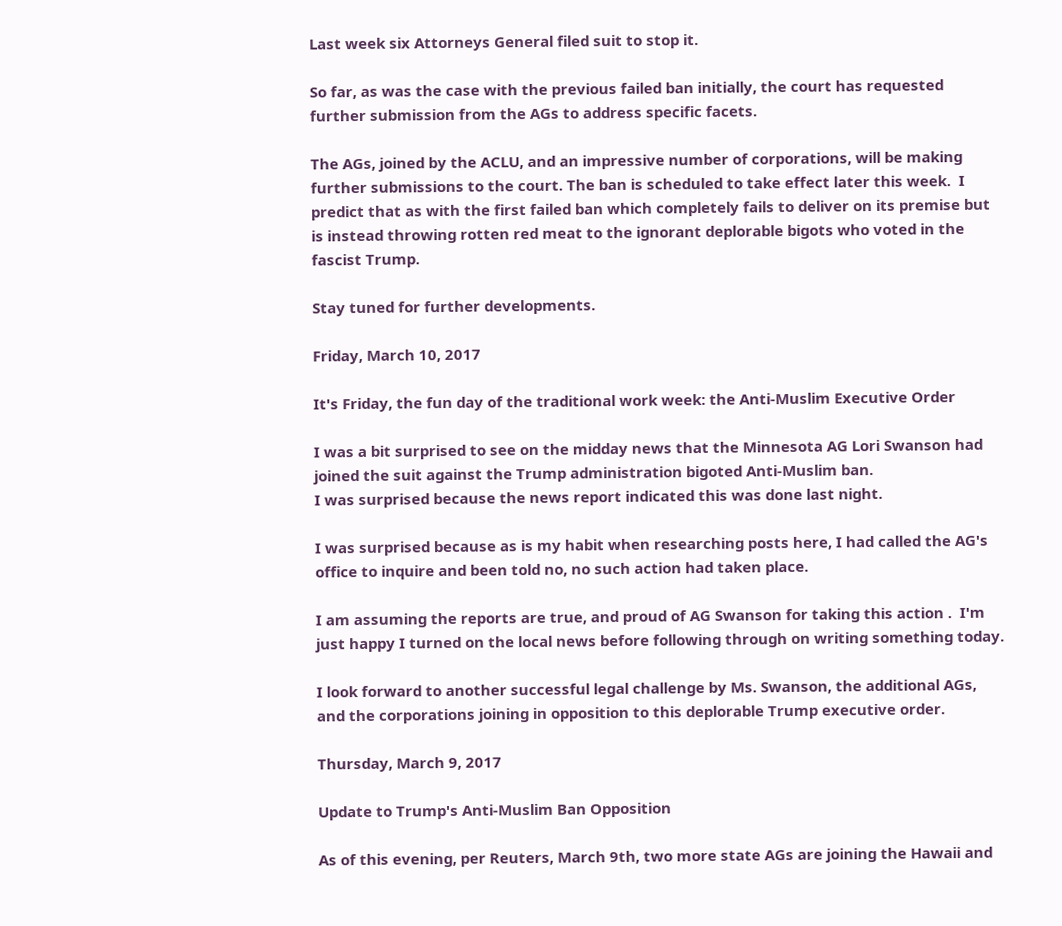Last week six Attorneys General filed suit to stop it.

So far, as was the case with the previous failed ban initially, the court has requested further submission from the AGs to address specific facets.

The AGs, joined by the ACLU, and an impressive number of corporations, will be making further submissions to the court. The ban is scheduled to take effect later this week.  I predict that as with the first failed ban which completely fails to deliver on its premise but is instead throwing rotten red meat to the ignorant deplorable bigots who voted in the fascist Trump.

Stay tuned for further developments.

Friday, March 10, 2017

It's Friday, the fun day of the traditional work week: the Anti-Muslim Executive Order

I was a bit surprised to see on the midday news that the Minnesota AG Lori Swanson had joined the suit against the Trump administration bigoted Anti-Muslim ban.
I was surprised because the news report indicated this was done last night.

I was surprised because as is my habit when researching posts here, I had called the AG's office to inquire and been told no, no such action had taken place.

I am assuming the reports are true, and proud of AG Swanson for taking this action .  I'm just happy I turned on the local news before following through on writing something today.

I look forward to another successful legal challenge by Ms. Swanson, the additional AGs, and the corporations joining in opposition to this deplorable Trump executive order.

Thursday, March 9, 2017

Update to Trump's Anti-Muslim Ban Opposition

As of this evening, per Reuters, March 9th, two more state AGs are joining the Hawaii and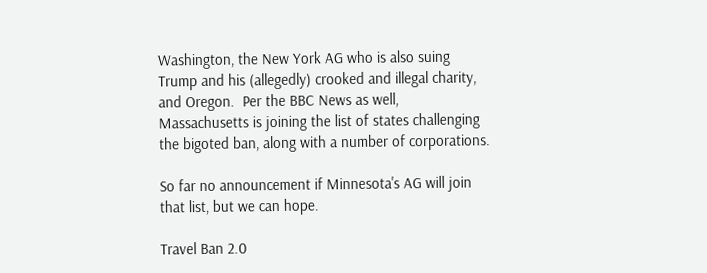Washington, the New York AG who is also suing Trump and his (allegedly) crooked and illegal charity, and Oregon.  Per the BBC News as well, Massachusetts is joining the list of states challenging the bigoted ban, along with a number of corporations.

So far no announcement if Minnesota's AG will join that list, but we can hope.

Travel Ban 2.0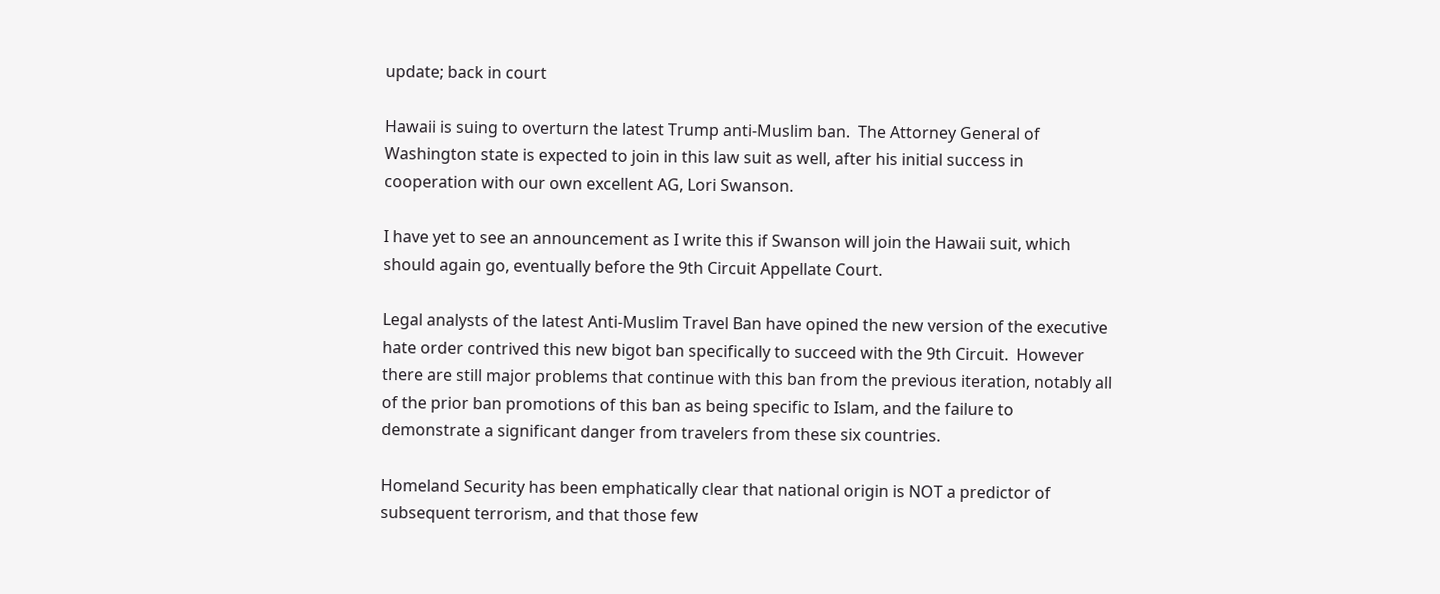update; back in court

Hawaii is suing to overturn the latest Trump anti-Muslim ban.  The Attorney General of Washington state is expected to join in this law suit as well, after his initial success in cooperation with our own excellent AG, Lori Swanson.

I have yet to see an announcement as I write this if Swanson will join the Hawaii suit, which should again go, eventually before the 9th Circuit Appellate Court.

Legal analysts of the latest Anti-Muslim Travel Ban have opined the new version of the executive hate order contrived this new bigot ban specifically to succeed with the 9th Circuit.  However there are still major problems that continue with this ban from the previous iteration, notably all of the prior ban promotions of this ban as being specific to Islam, and the failure to demonstrate a significant danger from travelers from these six countries.

Homeland Security has been emphatically clear that national origin is NOT a predictor of subsequent terrorism, and that those few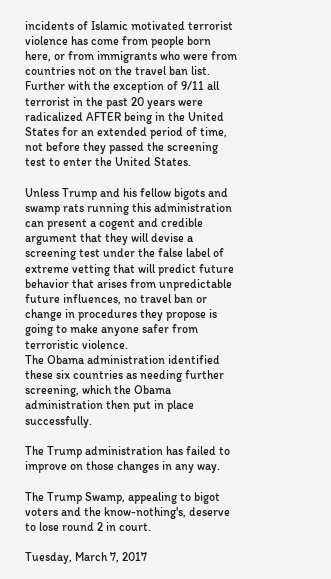incidents of Islamic motivated terrorist violence has come from people born here, or from immigrants who were from countries not on the travel ban list.  Further with the exception of 9/11 all terrorist in the past 20 years were radicalized AFTER being in the United States for an extended period of time, not before they passed the screening test to enter the United States.

Unless Trump and his fellow bigots and swamp rats running this administration can present a cogent and credible argument that they will devise a screening test under the false label of extreme vetting that will predict future behavior that arises from unpredictable future influences, no travel ban or change in procedures they propose is going to make anyone safer from terroristic violence.
The Obama administration identified these six countries as needing further screening, which the Obama administration then put in place successfully.

The Trump administration has failed to improve on those changes in any way.

The Trump Swamp, appealing to bigot voters and the know-nothing's, deserve to lose round 2 in court.

Tuesday, March 7, 2017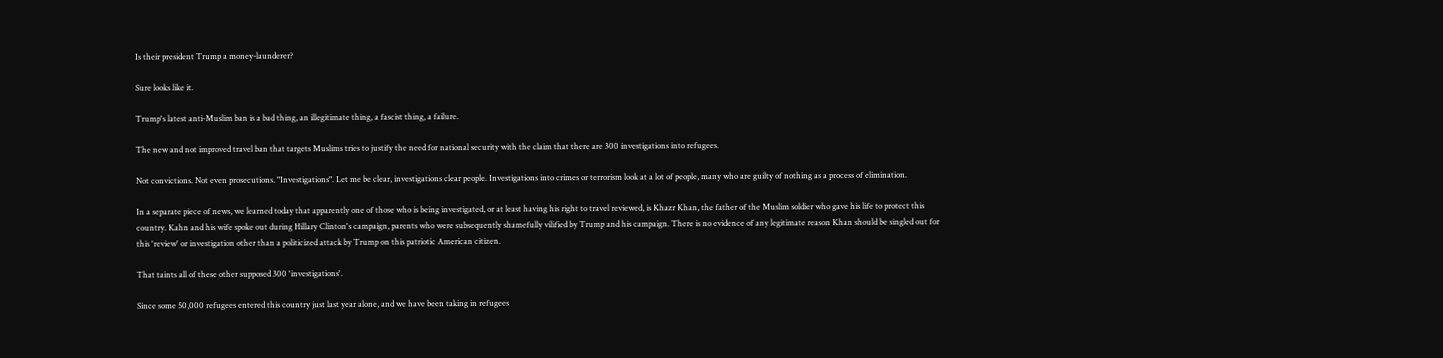Is their president Trump a money-launderer?

Sure looks like it.

Trump's latest anti-Muslim ban is a bad thing, an illegitimate thing, a fascist thing, a failure.

The new and not improved travel ban that targets Muslims tries to justify the need for national security with the claim that there are 300 investigations into refugees.

Not convictions. Not even prosecutions. "Investigations". Let me be clear, investigations clear people. Investigations into crimes or terrorism look at a lot of people, many who are guilty of nothing as a process of elimination.

In a separate piece of news, we learned today that apparently one of those who is being investigated, or at least having his right to travel reviewed, is Khazr Khan, the father of the Muslim soldier who gave his life to protect this country. Kahn and his wife spoke out during Hillary Clinton's campaign, parents who were subsequently shamefully vilified by Trump and his campaign. There is no evidence of any legitimate reason Khan should be singled out for this 'review' or investigation other than a politicized attack by Trump on this patriotic American citizen.

That taints all of these other supposed 300 'investigations'.

Since some 50,000 refugees entered this country just last year alone, and we have been taking in refugees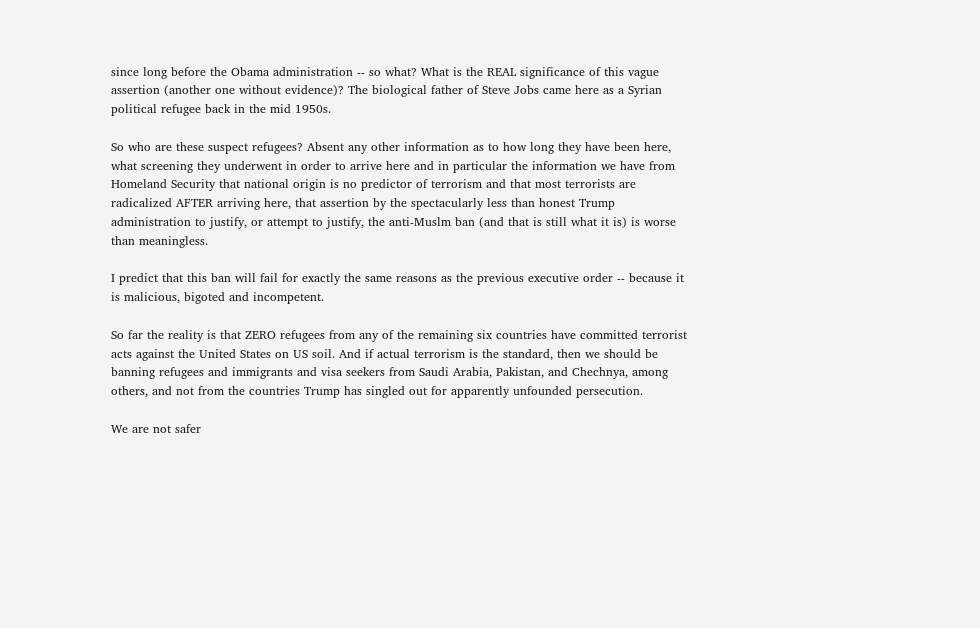since long before the Obama administration -- so what? What is the REAL significance of this vague assertion (another one without evidence)? The biological father of Steve Jobs came here as a Syrian political refugee back in the mid 1950s.

So who are these suspect refugees? Absent any other information as to how long they have been here, what screening they underwent in order to arrive here and in particular the information we have from Homeland Security that national origin is no predictor of terrorism and that most terrorists are radicalized AFTER arriving here, that assertion by the spectacularly less than honest Trump administration to justify, or attempt to justify, the anti-Muslm ban (and that is still what it is) is worse than meaningless.

I predict that this ban will fail for exactly the same reasons as the previous executive order -- because it is malicious, bigoted and incompetent.

So far the reality is that ZERO refugees from any of the remaining six countries have committed terrorist acts against the United States on US soil. And if actual terrorism is the standard, then we should be banning refugees and immigrants and visa seekers from Saudi Arabia, Pakistan, and Chechnya, among others, and not from the countries Trump has singled out for apparently unfounded persecution.

We are not safer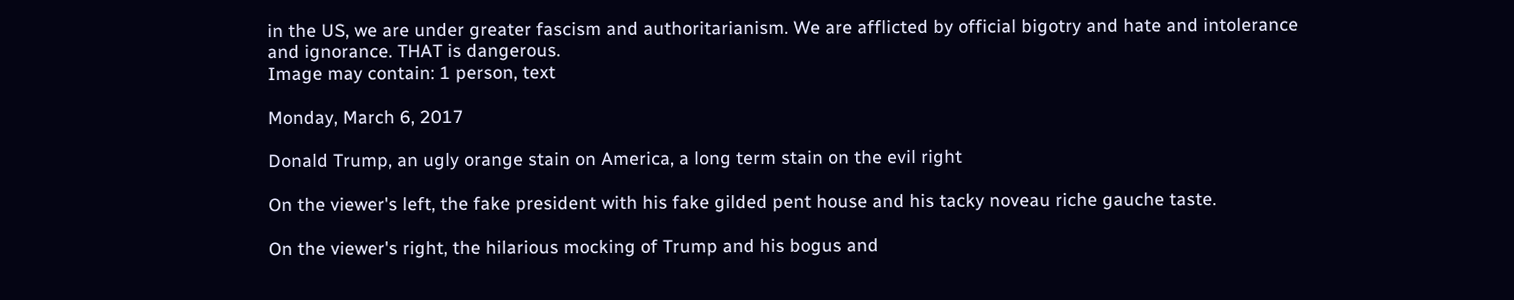in the US, we are under greater fascism and authoritarianism. We are afflicted by official bigotry and hate and intolerance and ignorance. THAT is dangerous.
Image may contain: 1 person, text

Monday, March 6, 2017

Donald Trump, an ugly orange stain on America, a long term stain on the evil right

On the viewer's left, the fake president with his fake gilded pent house and his tacky noveau riche gauche taste.

On the viewer's right, the hilarious mocking of Trump and his bogus and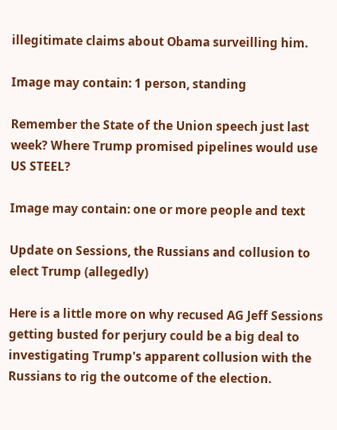illegitimate claims about Obama surveilling him.

Image may contain: 1 person, standing

Remember the State of the Union speech just last week? Where Trump promised pipelines would use US STEEL?

Image may contain: one or more people and text

Update on Sessions, the Russians and collusion to elect Trump (allegedly)

Here is a little more on why recused AG Jeff Sessions getting busted for perjury could be a big deal to investigating Trump's apparent collusion with the Russians to rig the outcome of the election.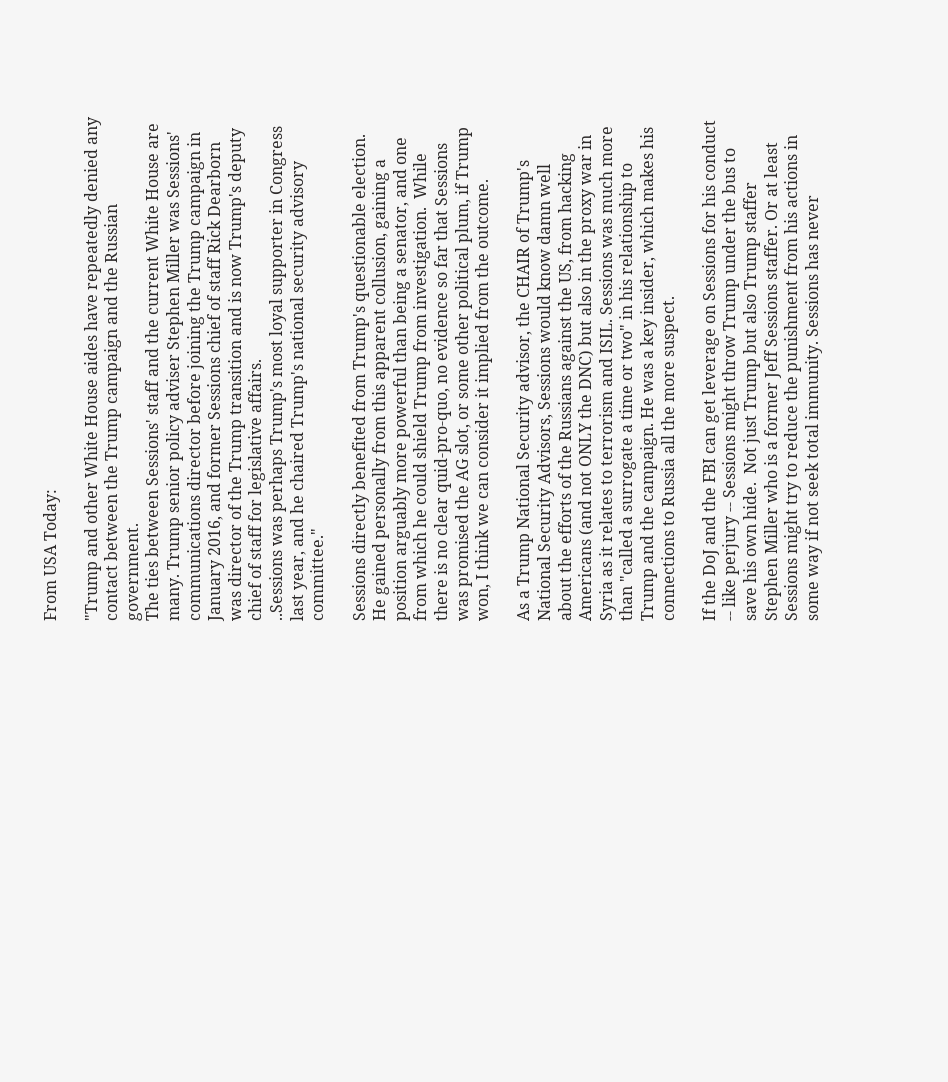From USA Today:

"Trump and other White House aides have repeatedly denied any contact between the Trump campaign and the Russian government.
The ties between Sessions' staff and the current White House are many. Trump senior policy adviser Stephen Miller was Sessions' communications director before joining the Trump campaign in January 2016, and former Sessions chief of staff Rick Dearborn was director of the Trump transition and is now Trump's deputy chief of staff for legislative affairs.
..Sessions was perhaps Trump's most loyal supporter in Congress last year, and he chaired Trump's national security advisory committee."

Sessions directly benefited from Trump's questionable election.  He gained personally from this apparent collusion, gaining a position arguably more powerful than being a senator, and one from which he could shield Trump from investigation.  While there is no clear quid-pro-quo, no evidence so far that Sessions was promised the AG slot, or some other political plum, if Trump won, I think we can consider it implied from the outcome.

As a Trump National Security advisor, the CHAIR of Trump's National Security Advisors, Sessions would know damn well about the efforts of the Russians against the US, from hacking Americans (and not ONLY the DNC) but also in the proxy war in Syria as it relates to terrorism and ISIL. Sessions was much more than "called a surrogate a time or two" in his relationship to Trump and the campaign. He was a key insider, which makes his connections to Russia all the more suspect.

If the DoJ and the FBI can get leverage on Sessions for his conduct -- like perjury -- Sessions might throw Trump under the bus to save his own hide.  Not just Trump but also Trump staffer Stephen Miller who is a former Jeff Sessions staffer. Or at least Sessions might try to reduce the punishment from his actions in some way if not seek total immunity. Sessions has never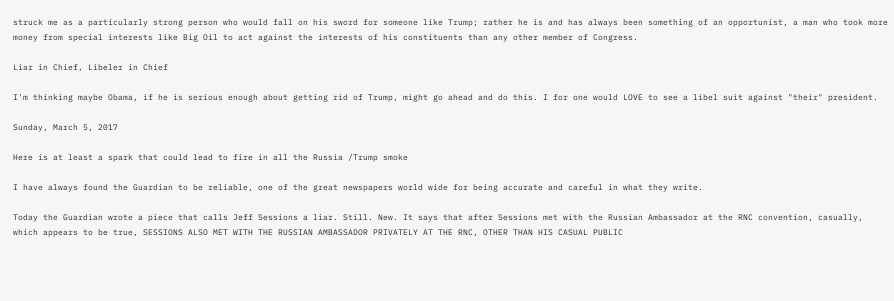struck me as a particularly strong person who would fall on his sword for someone like Trump; rather he is and has always been something of an opportunist, a man who took more money from special interests like Big Oil to act against the interests of his constituents than any other member of Congress.

Liar in Chief, Libeler in Chief

I'm thinking maybe Obama, if he is serious enough about getting rid of Trump, might go ahead and do this. I for one would LOVE to see a libel suit against "their" president.

Sunday, March 5, 2017

Here is at least a spark that could lead to fire in all the Russia /Trump smoke

I have always found the Guardian to be reliable, one of the great newspapers world wide for being accurate and careful in what they write.

Today the Guardian wrote a piece that calls Jeff Sessions a liar. Still. New. It says that after Sessions met with the Russian Ambassador at the RNC convention, casually, which appears to be true, SESSIONS ALSO MET WITH THE RUSSIAN AMBASSADOR PRIVATELY AT THE RNC, OTHER THAN HIS CASUAL PUBLIC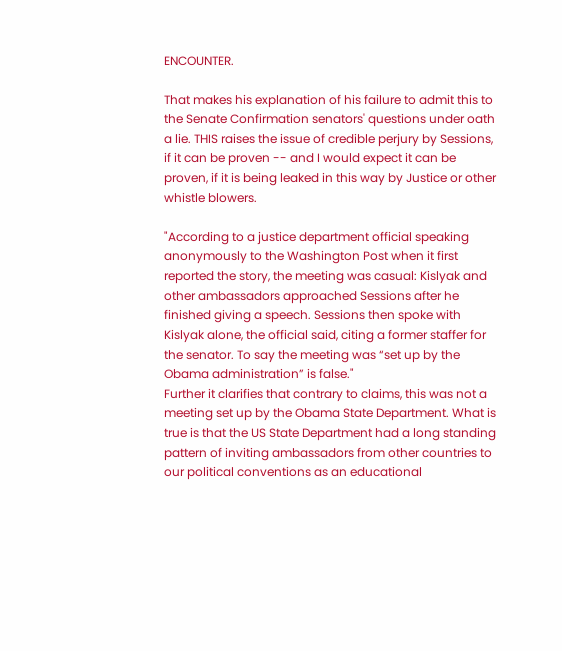ENCOUNTER.

That makes his explanation of his failure to admit this to the Senate Confirmation senators' questions under oath a lie. THIS raises the issue of credible perjury by Sessions, if it can be proven -- and I would expect it can be proven, if it is being leaked in this way by Justice or other whistle blowers.

"According to a justice department official speaking anonymously to the Washington Post when it first reported the story, the meeting was casual: Kislyak and other ambassadors approached Sessions after he finished giving a speech. Sessions then spoke with Kislyak alone, the official said, citing a former staffer for the senator. To say the meeting was “set up by the Obama administration” is false."
Further it clarifies that contrary to claims, this was not a meeting set up by the Obama State Department. What is true is that the US State Department had a long standing pattern of inviting ambassadors from other countries to our political conventions as an educational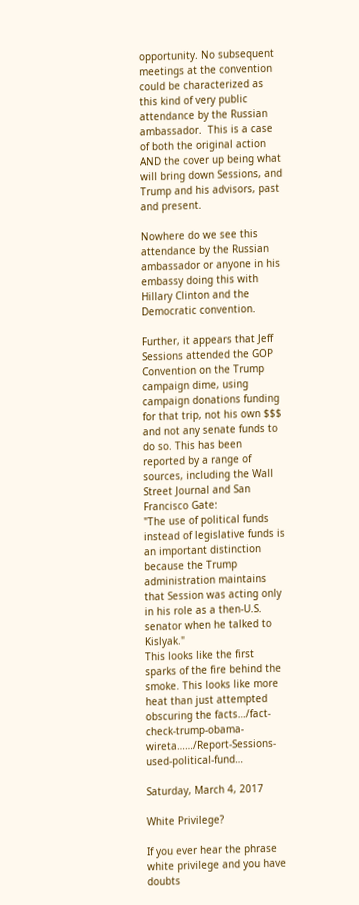opportunity. No subsequent meetings at the convention could be characterized as this kind of very public attendance by the Russian ambassador.  This is a case of both the original action AND the cover up being what will bring down Sessions, and Trump and his advisors, past and present.

Nowhere do we see this attendance by the Russian ambassador or anyone in his embassy doing this with Hillary Clinton and the Democratic convention.

Further, it appears that Jeff Sessions attended the GOP Convention on the Trump campaign dime, using campaign donations funding for that trip, not his own $$$ and not any senate funds to do so. This has been reported by a range of sources, including the Wall Street Journal and San Francisco Gate:
"The use of political funds instead of legislative funds is an important distinction because the Trump administration maintains that Session was acting only in his role as a then-U.S. senator when he talked to Kislyak."
This looks like the first sparks of the fire behind the smoke. This looks like more heat than just attempted obscuring the facts…/fact-check-trump-obama-wireta……/Report-Sessions-used-political-fund…

Saturday, March 4, 2017

White Privilege?

If you ever hear the phrase white privilege and you have doubts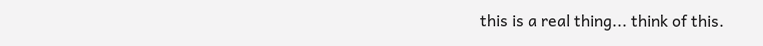this is a real thing... think of this.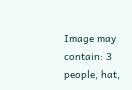Image may contain: 3 people, hat,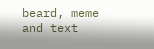beard, meme and text